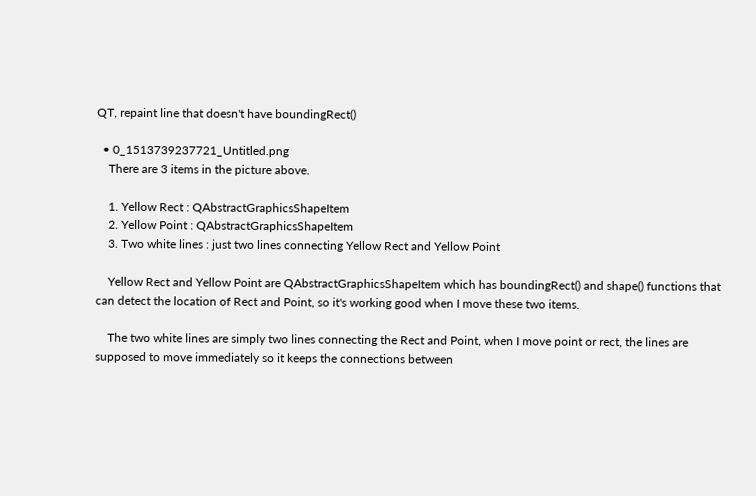QT, repaint line that doesn't have boundingRect()

  • 0_1513739237721_Untitled.png
    There are 3 items in the picture above.

    1. Yellow Rect : QAbstractGraphicsShapeItem
    2. Yellow Point : QAbstractGraphicsShapeItem
    3. Two white lines : just two lines connecting Yellow Rect and Yellow Point

    Yellow Rect and Yellow Point are QAbstractGraphicsShapeItem which has boundingRect() and shape() functions that can detect the location of Rect and Point, so it's working good when I move these two items.

    The two white lines are simply two lines connecting the Rect and Point, when I move point or rect, the lines are supposed to move immediately so it keeps the connections between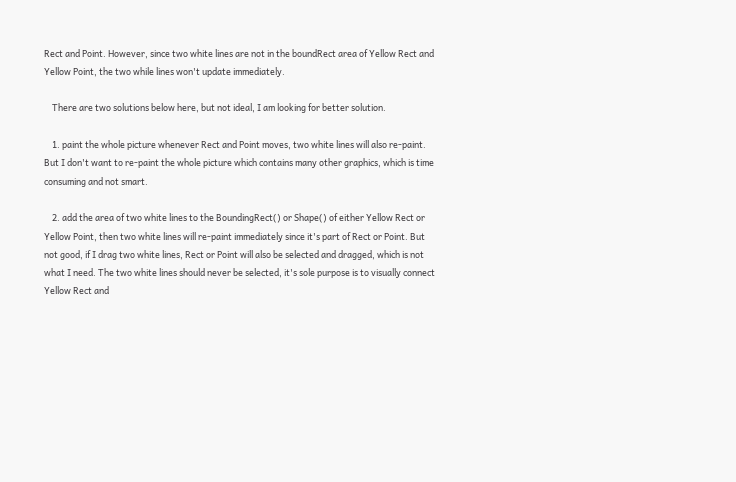Rect and Point. However, since two white lines are not in the boundRect area of Yellow Rect and Yellow Point, the two while lines won't update immediately.

    There are two solutions below here, but not ideal, I am looking for better solution.

    1. paint the whole picture whenever Rect and Point moves, two white lines will also re-paint. But I don't want to re-paint the whole picture which contains many other graphics, which is time consuming and not smart.

    2. add the area of two white lines to the BoundingRect() or Shape() of either Yellow Rect or Yellow Point, then two white lines will re-paint immediately since it's part of Rect or Point. But not good, if I drag two white lines, Rect or Point will also be selected and dragged, which is not what I need. The two white lines should never be selected, it's sole purpose is to visually connect Yellow Rect and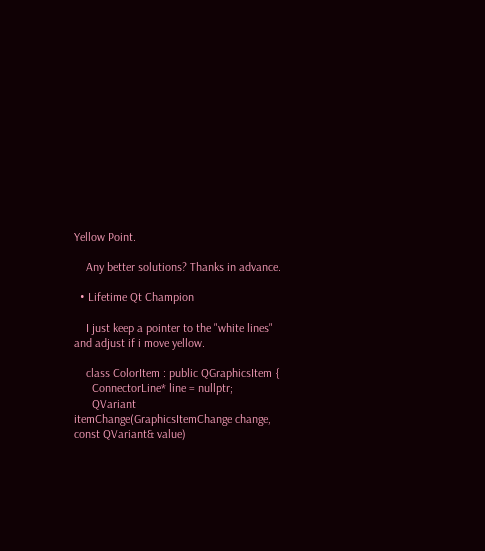Yellow Point.

    Any better solutions? Thanks in advance.

  • Lifetime Qt Champion

    I just keep a pointer to the "white lines" and adjust if i move yellow.

    class ColorItem : public QGraphicsItem {
      ConnectorLine* line = nullptr;
      QVariant itemChange(GraphicsItemChange change, const QVariant& value)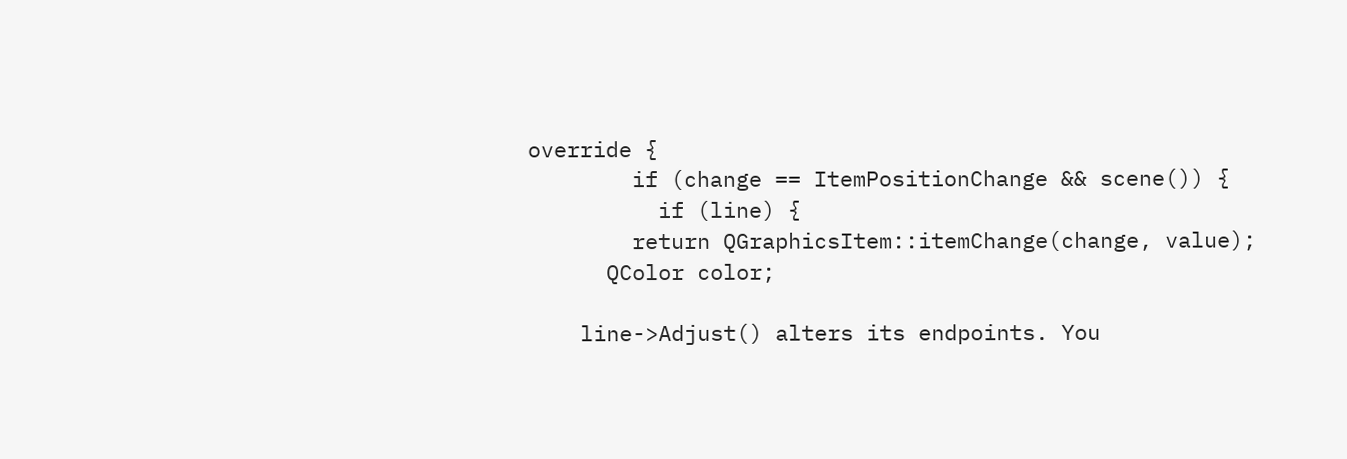override {
        if (change == ItemPositionChange && scene()) {
          if (line) {
        return QGraphicsItem::itemChange(change, value);
      QColor color;

    line->Adjust() alters its endpoints. You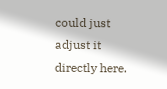could just adjust it directly here.